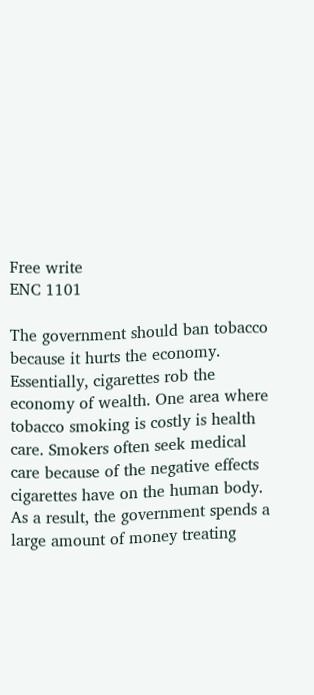Free write
ENC 1101

The government should ban tobacco because it hurts the economy. Essentially, cigarettes rob the economy of wealth. One area where tobacco smoking is costly is health care. Smokers often seek medical care because of the negative effects cigarettes have on the human body. As a result, the government spends a large amount of money treating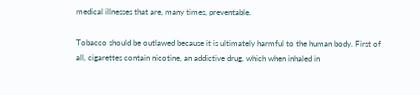medical illnesses that are, many times, preventable.

Tobacco should be outlawed because it is ultimately harmful to the human body. First of all, cigarettes contain nicotine, an addictive drug, which when inhaled in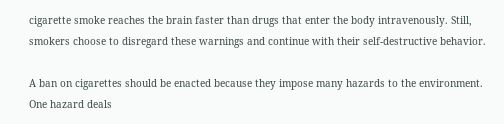cigarette smoke reaches the brain faster than drugs that enter the body intravenously. Still, smokers choose to disregard these warnings and continue with their self-destructive behavior.

A ban on cigarettes should be enacted because they impose many hazards to the environment. One hazard deals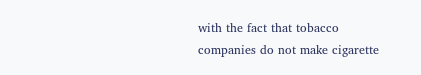with the fact that tobacco companies do not make cigarette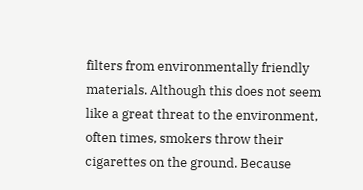filters from environmentally friendly materials. Although this does not seem like a great threat to the environment, often times, smokers throw their cigarettes on the ground. Because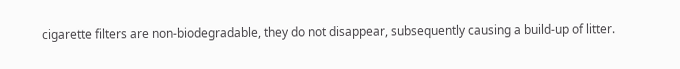cigarette filters are non-biodegradable, they do not disappear, subsequently causing a build-up of litter.